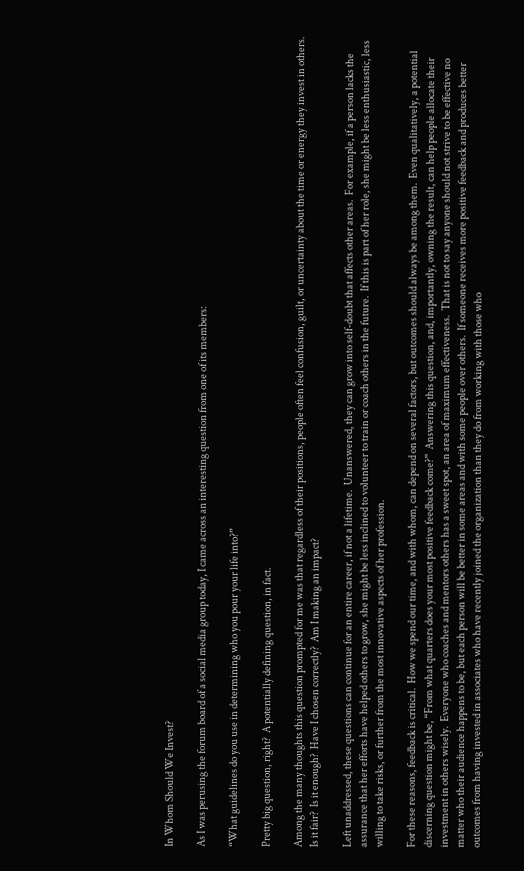In Whom Should We Invest?

As I was perusing the forum board of a social media group today, I came across an interesting question from one of its members:

“What guidelines do you use in determining who you pour your life into?”

Pretty big question, right?  A potentially defining question, in fact.

Among the many thoughts this question prompted for me was that regardless of their positions, people often feel confusion, guilt, or uncertainty about the time or energy they invest in others.  Is it fair?  Is it enough?  Have I chosen correctly?  Am I making an impact?

Left unaddressed, these questions can continue for an entire career, if not a lifetime.  Unanswered, they can grow into self-doubt that affects other areas.  For example, if a person lacks the assurance that her efforts have helped others to grow, she might be less inclined to volunteer to train or coach others in the future.  If this is part of her role, she might be less enthusiastic, less willing to take risks, or further from the most innovative aspects of her profession.

For these reasons, feedback is critical.  How we spend our time, and with whom, can depend on several factors, but outcomes should always be among them.  Even qualitatively, a potential discerning question might be, “From what quarters does your most positive feedback come?”  Answering this question, and, importantly, owning the result, can help people allocate their investment in others wisely.  Everyone who coaches and mentors others has a sweet spot, an area of maximum effectiveness.  That is not to say anyone should not strive to be effective no matter who their audience happens to be, but each person will be better in some areas and with some people over others.  If someone receives more positive feedback and produces better outcomes from having invested in associates who have recently joined the organization than they do from working with those who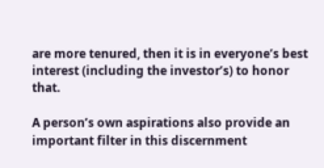are more tenured, then it is in everyone’s best interest (including the investor’s) to honor that.

A person’s own aspirations also provide an important filter in this discernment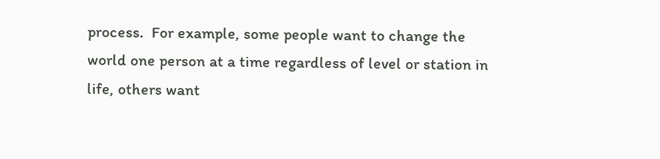process.  For example, some people want to change the world one person at a time regardless of level or station in life, others want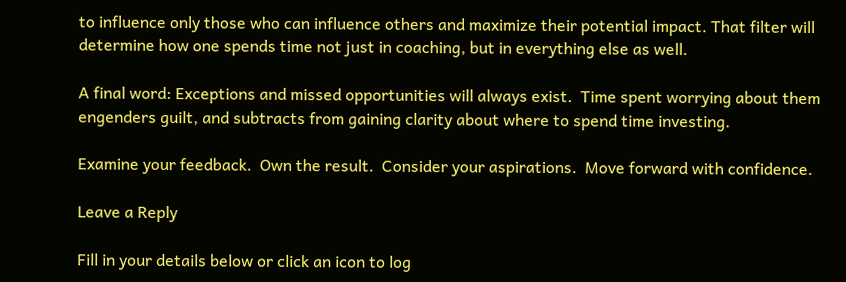to influence only those who can influence others and maximize their potential impact. That filter will determine how one spends time not just in coaching, but in everything else as well.

A final word: Exceptions and missed opportunities will always exist.  Time spent worrying about them engenders guilt, and subtracts from gaining clarity about where to spend time investing.

Examine your feedback.  Own the result.  Consider your aspirations.  Move forward with confidence.

Leave a Reply

Fill in your details below or click an icon to log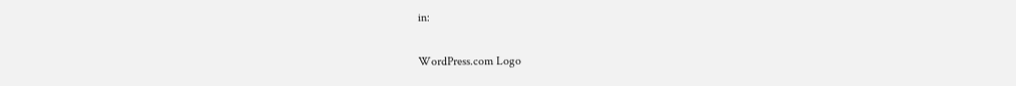in:

WordPress.com Logo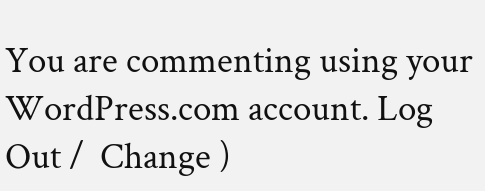You are commenting using your WordPress.com account. Log Out /  Change )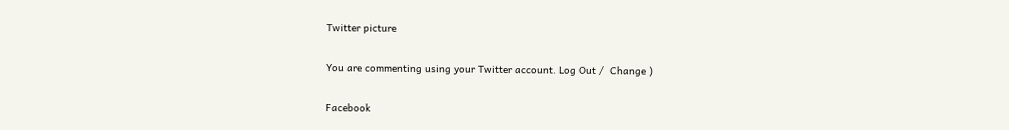Twitter picture

You are commenting using your Twitter account. Log Out /  Change )

Facebook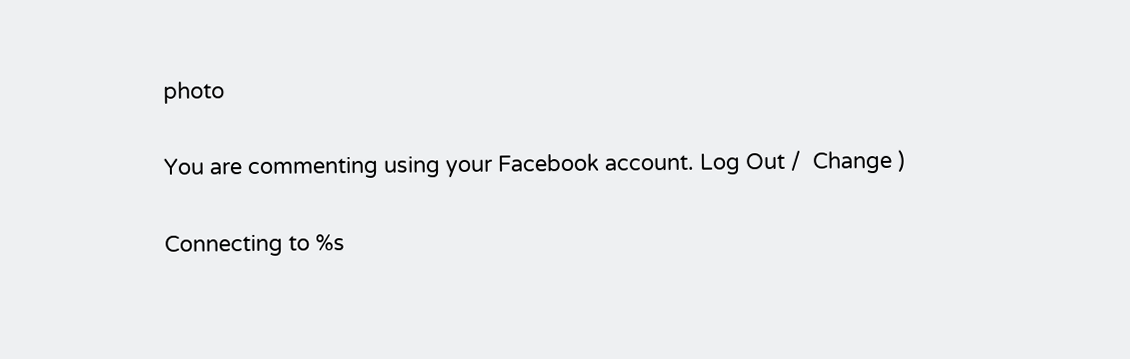photo

You are commenting using your Facebook account. Log Out /  Change )

Connecting to %s